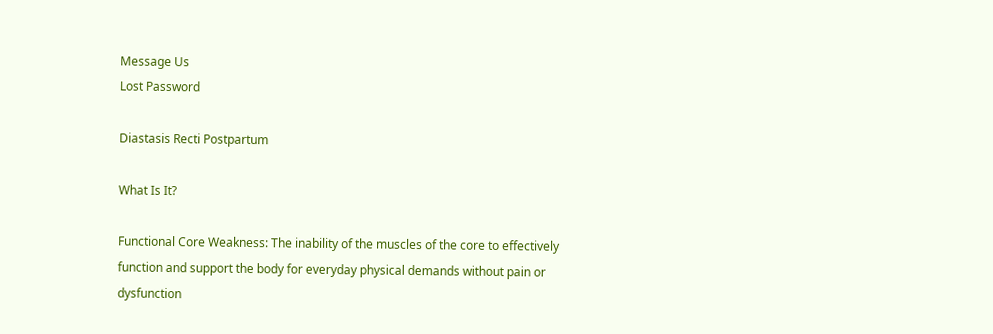Message Us
Lost Password

Diastasis Recti Postpartum

What Is It?

Functional Core Weakness: The inability of the muscles of the core to effectively function and support the body for everyday physical demands without pain or dysfunction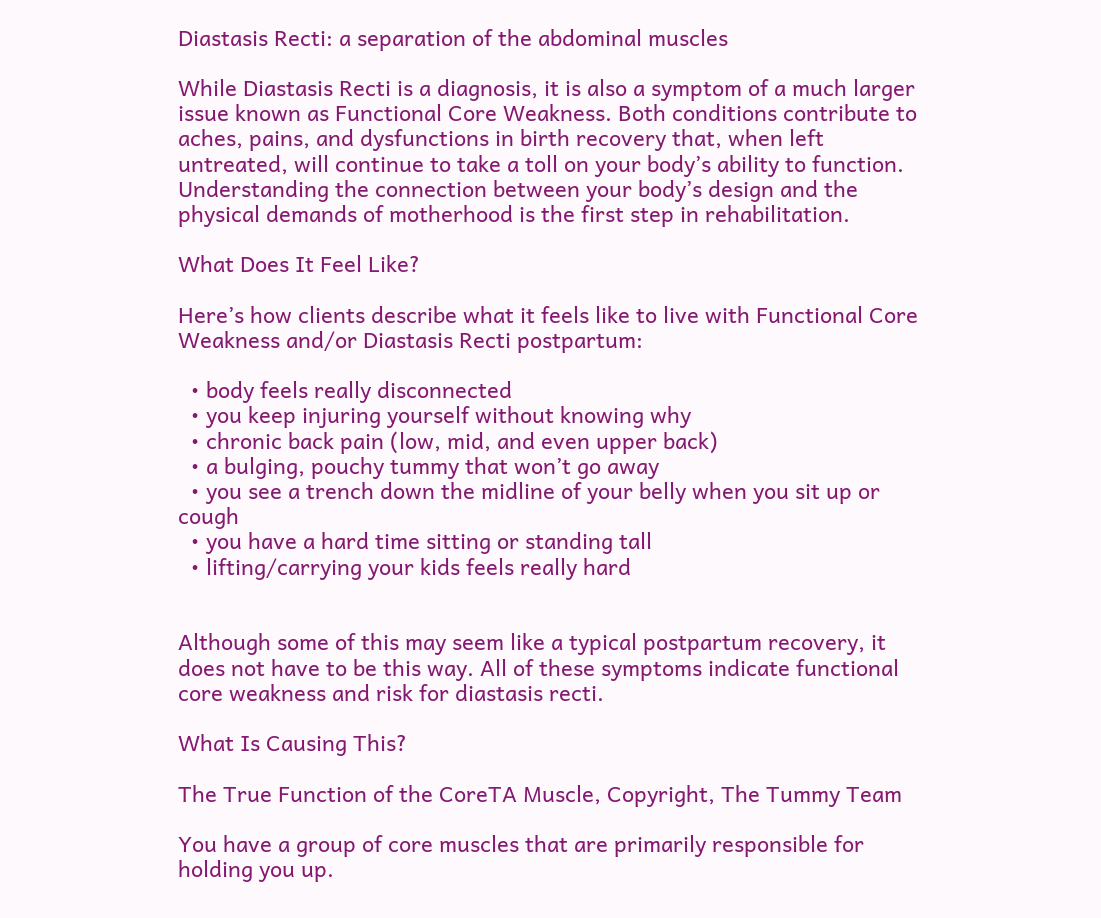Diastasis Recti: a separation of the abdominal muscles

While Diastasis Recti is a diagnosis, it is also a symptom of a much larger issue known as Functional Core Weakness. Both conditions contribute to aches, pains, and dysfunctions in birth recovery that, when left untreated, will continue to take a toll on your body’s ability to function. Understanding the connection between your body’s design and the physical demands of motherhood is the first step in rehabilitation.

What Does It Feel Like?

Here’s how clients describe what it feels like to live with Functional Core Weakness and/or Diastasis Recti postpartum:

  • body feels really disconnected
  • you keep injuring yourself without knowing why
  • chronic back pain (low, mid, and even upper back)
  • a bulging, pouchy tummy that won’t go away
  • you see a trench down the midline of your belly when you sit up or cough
  • you have a hard time sitting or standing tall
  • lifting/carrying your kids feels really hard


Although some of this may seem like a typical postpartum recovery, it does not have to be this way. All of these symptoms indicate functional core weakness and risk for diastasis recti.

What Is Causing This?

The True Function of the CoreTA Muscle, Copyright, The Tummy Team

You have a group of core muscles that are primarily responsible for holding you up.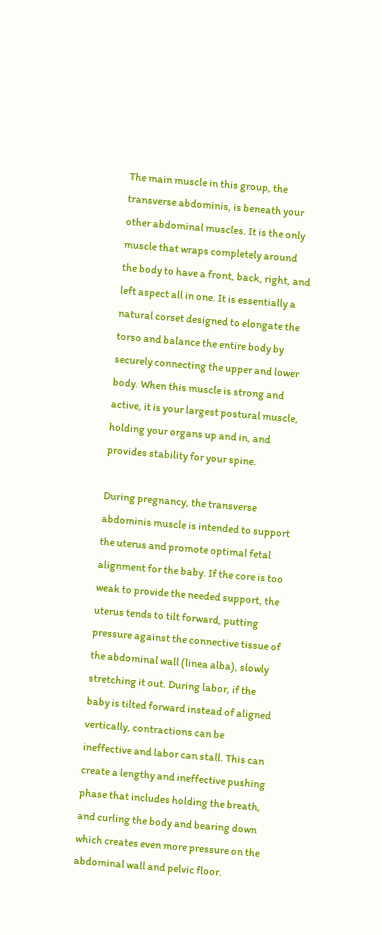The main muscle in this group, the transverse abdominis, is beneath your other abdominal muscles. It is the only muscle that wraps completely around the body to have a front, back, right, and left aspect all in one. It is essentially a natural corset designed to elongate the torso and balance the entire body by securely connecting the upper and lower body. When this muscle is strong and active, it is your largest postural muscle, holding your organs up and in, and provides stability for your spine.

During pregnancy, the transverse abdominis muscle is intended to support the uterus and promote optimal fetal alignment for the baby. If the core is too weak to provide the needed support, the uterus tends to tilt forward, putting pressure against the connective tissue of the abdominal wall (linea alba), slowly stretching it out. During labor, if the baby is tilted forward instead of aligned vertically, contractions can be ineffective and labor can stall. This can create a lengthy and ineffective pushing phase that includes holding the breath, and curling the body and bearing down which creates even more pressure on the abdominal wall and pelvic floor.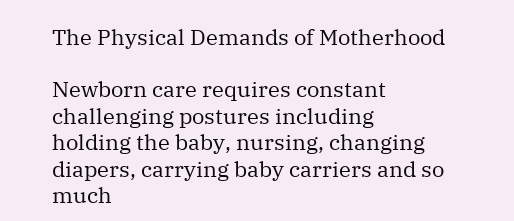The Physical Demands of Motherhood

Newborn care requires constant challenging postures including holding the baby, nursing, changing diapers, carrying baby carriers and so much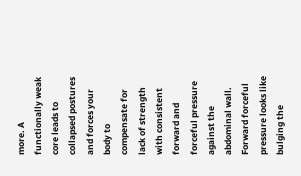more. A functionally weak core leads to collapsed postures and forces your body to compensate for lack of strength with consistent forward and forceful pressure against the abdominal wall. Forward forceful pressure looks like bulging the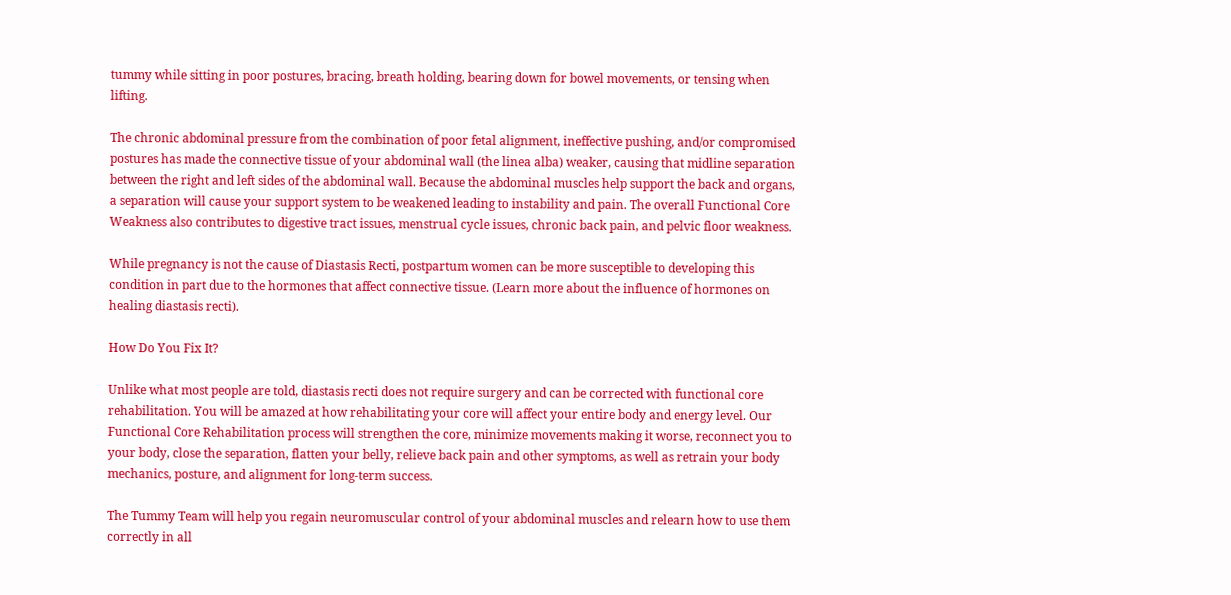tummy while sitting in poor postures, bracing, breath holding, bearing down for bowel movements, or tensing when lifting.

The chronic abdominal pressure from the combination of poor fetal alignment, ineffective pushing, and/or compromised postures has made the connective tissue of your abdominal wall (the linea alba) weaker, causing that midline separation between the right and left sides of the abdominal wall. Because the abdominal muscles help support the back and organs, a separation will cause your support system to be weakened leading to instability and pain. The overall Functional Core Weakness also contributes to digestive tract issues, menstrual cycle issues, chronic back pain, and pelvic floor weakness.

While pregnancy is not the cause of Diastasis Recti, postpartum women can be more susceptible to developing this condition in part due to the hormones that affect connective tissue. (Learn more about the influence of hormones on healing diastasis recti).

How Do You Fix It?

Unlike what most people are told, diastasis recti does not require surgery and can be corrected with functional core rehabilitation. You will be amazed at how rehabilitating your core will affect your entire body and energy level. Our Functional Core Rehabilitation process will strengthen the core, minimize movements making it worse, reconnect you to your body, close the separation, flatten your belly, relieve back pain and other symptoms, as well as retrain your body mechanics, posture, and alignment for long-term success.

The Tummy Team will help you regain neuromuscular control of your abdominal muscles and relearn how to use them correctly in all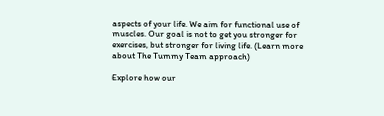aspects of your life. We aim for functional use of muscles. Our goal is not to get you stronger for exercises, but stronger for living life. (Learn more about The Tummy Team approach)

Explore how our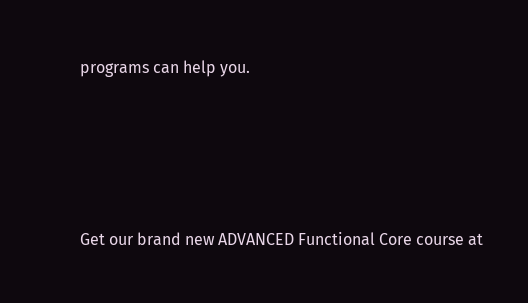programs can help you.




Get our brand new ADVANCED Functional Core course at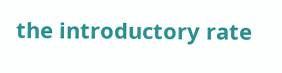the introductory rate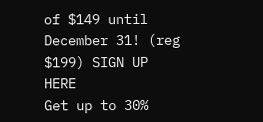of $149 until December 31! (reg $199) SIGN UP HERE
Get up to 30%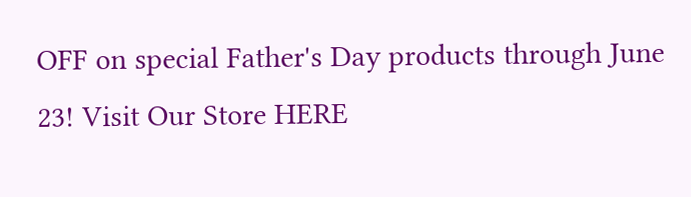OFF on special Father's Day products through June 23! Visit Our Store HERE